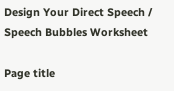Design Your Direct Speech / Speech Bubbles Worksheet

Page title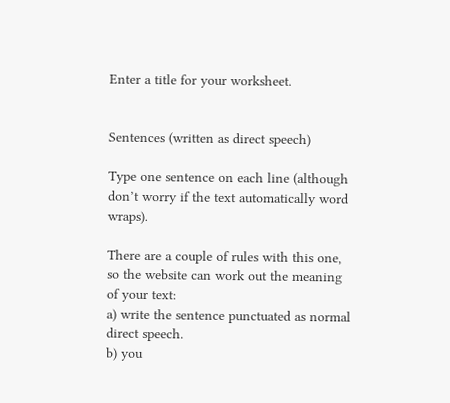Enter a title for your worksheet.


Sentences (written as direct speech)

Type one sentence on each line (although don’t worry if the text automatically word wraps).

There are a couple of rules with this one, so the website can work out the meaning of your text:
a) write the sentence punctuated as normal direct speech.
b) you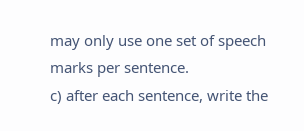may only use one set of speech marks per sentence.
c) after each sentence, write the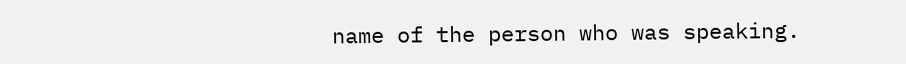name of the person who was speaking.